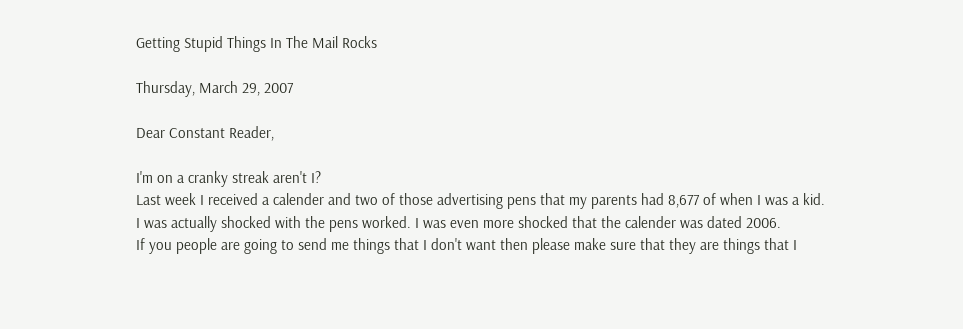Getting Stupid Things In The Mail Rocks

Thursday, March 29, 2007

Dear Constant Reader,

I'm on a cranky streak aren't I?
Last week I received a calender and two of those advertising pens that my parents had 8,677 of when I was a kid.
I was actually shocked with the pens worked. I was even more shocked that the calender was dated 2006.
If you people are going to send me things that I don't want then please make sure that they are things that I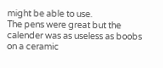might be able to use.
The pens were great but the calender was as useless as boobs on a ceramic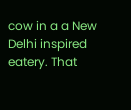cow in a a New Delhi inspired eatery. That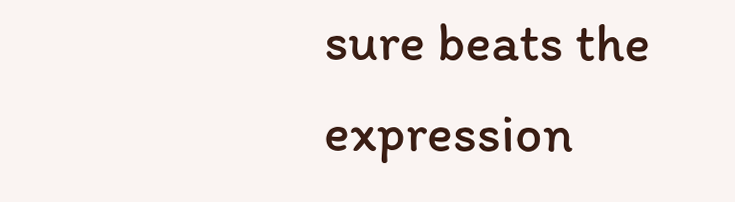sure beats the expression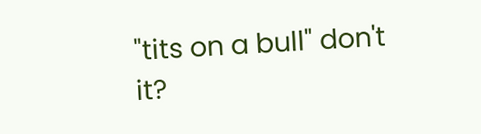"tits on a bull" don't it?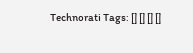Technorati Tags: [] [] [] []